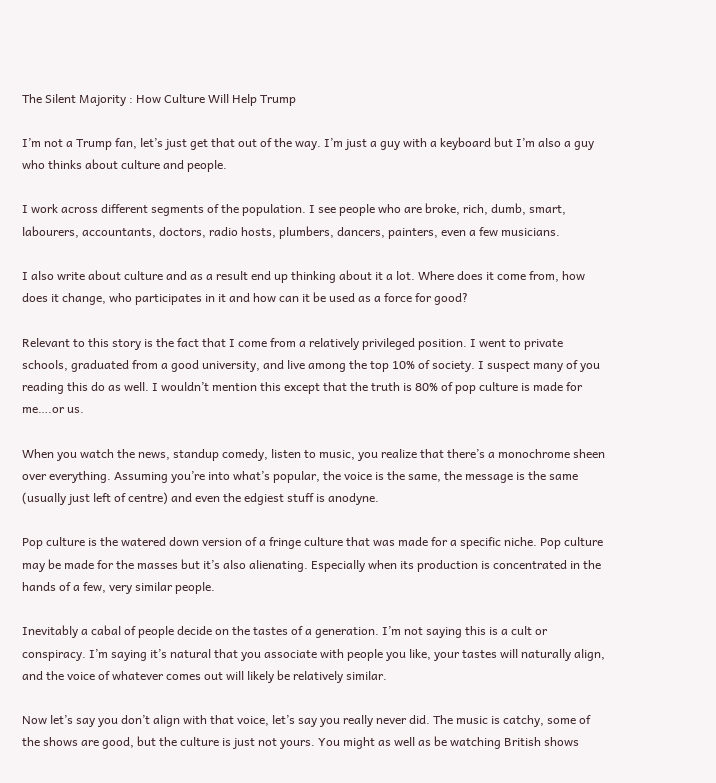The Silent Majority : How Culture Will Help Trump

I’m not a Trump fan, let’s just get that out of the way. I’m just a guy with a keyboard but I’m also a guy who thinks about culture and people.

I work across different segments of the population. I see people who are broke, rich, dumb, smart, labourers, accountants, doctors, radio hosts, plumbers, dancers, painters, even a few musicians.

I also write about culture and as a result end up thinking about it a lot. Where does it come from, how does it change, who participates in it and how can it be used as a force for good?

Relevant to this story is the fact that I come from a relatively privileged position. I went to private schools, graduated from a good university, and live among the top 10% of society. I suspect many of you reading this do as well. I wouldn’t mention this except that the truth is 80% of pop culture is made for me….or us.

When you watch the news, standup comedy, listen to music, you realize that there’s a monochrome sheen over everything. Assuming you’re into what’s popular, the voice is the same, the message is the same (usually just left of centre) and even the edgiest stuff is anodyne.

Pop culture is the watered down version of a fringe culture that was made for a specific niche. Pop culture may be made for the masses but it’s also alienating. Especially when its production is concentrated in the hands of a few, very similar people.

Inevitably a cabal of people decide on the tastes of a generation. I’m not saying this is a cult or conspiracy. I’m saying it’s natural that you associate with people you like, your tastes will naturally align, and the voice of whatever comes out will likely be relatively similar.

Now let’s say you don’t align with that voice, let’s say you really never did. The music is catchy, some of the shows are good, but the culture is just not yours. You might as well as be watching British shows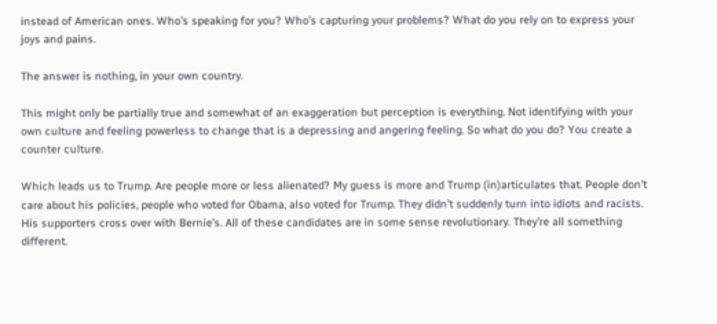instead of American ones. Who’s speaking for you? Who’s capturing your problems? What do you rely on to express your joys and pains.

The answer is nothing, in your own country.

This might only be partially true and somewhat of an exaggeration but perception is everything. Not identifying with your own culture and feeling powerless to change that is a depressing and angering feeling. So what do you do? You create a counter culture.

Which leads us to Trump. Are people more or less alienated? My guess is more and Trump (in)articulates that. People don’t care about his policies, people who voted for Obama, also voted for Trump. They didn’t suddenly turn into idiots and racists. His supporters cross over with Bernie’s. All of these candidates are in some sense revolutionary. They’re all something different.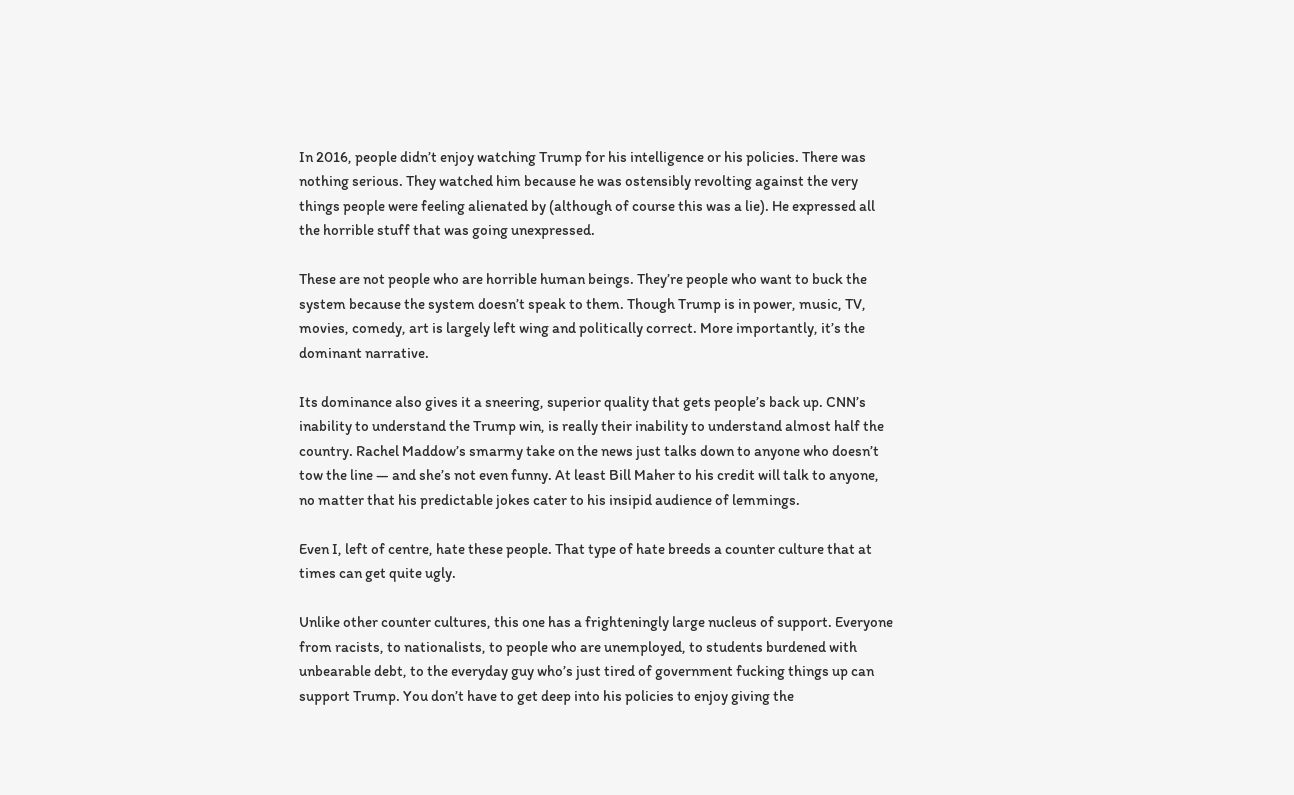In 2016, people didn’t enjoy watching Trump for his intelligence or his policies. There was nothing serious. They watched him because he was ostensibly revolting against the very things people were feeling alienated by (although of course this was a lie). He expressed all the horrible stuff that was going unexpressed.

These are not people who are horrible human beings. They’re people who want to buck the system because the system doesn’t speak to them. Though Trump is in power, music, TV, movies, comedy, art is largely left wing and politically correct. More importantly, it’s the dominant narrative.

Its dominance also gives it a sneering, superior quality that gets people’s back up. CNN’s inability to understand the Trump win, is really their inability to understand almost half the country. Rachel Maddow’s smarmy take on the news just talks down to anyone who doesn’t tow the line — and she’s not even funny. At least Bill Maher to his credit will talk to anyone, no matter that his predictable jokes cater to his insipid audience of lemmings.

Even I, left of centre, hate these people. That type of hate breeds a counter culture that at times can get quite ugly.

Unlike other counter cultures, this one has a frighteningly large nucleus of support. Everyone from racists, to nationalists, to people who are unemployed, to students burdened with unbearable debt, to the everyday guy who’s just tired of government fucking things up can support Trump. You don’t have to get deep into his policies to enjoy giving the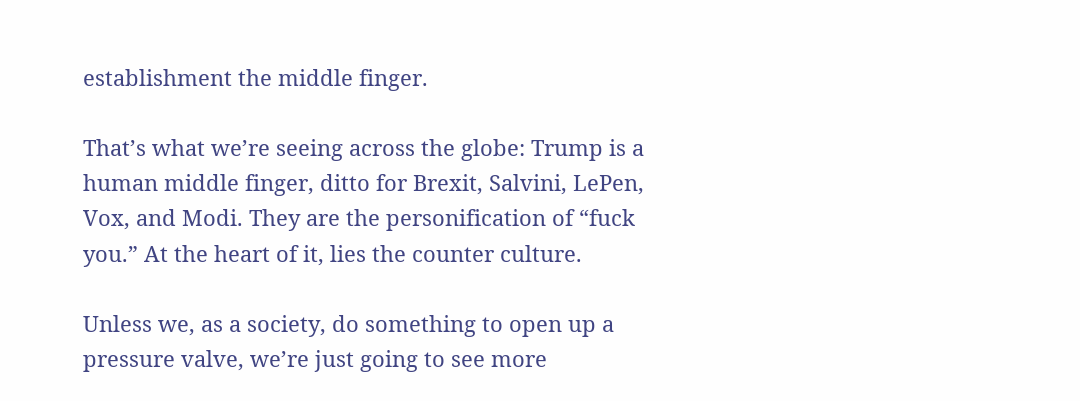establishment the middle finger.

That’s what we’re seeing across the globe: Trump is a human middle finger, ditto for Brexit, Salvini, LePen, Vox, and Modi. They are the personification of “fuck you.” At the heart of it, lies the counter culture.

Unless we, as a society, do something to open up a pressure valve, we’re just going to see more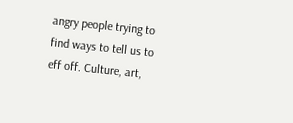angry people trying to find ways to tell us to eff off. Culture, art,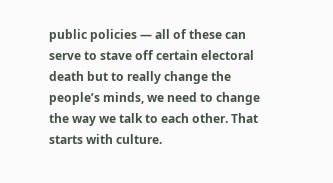public policies — all of these can serve to stave off certain electoral death but to really change the people’s minds, we need to change the way we talk to each other. That starts with culture.